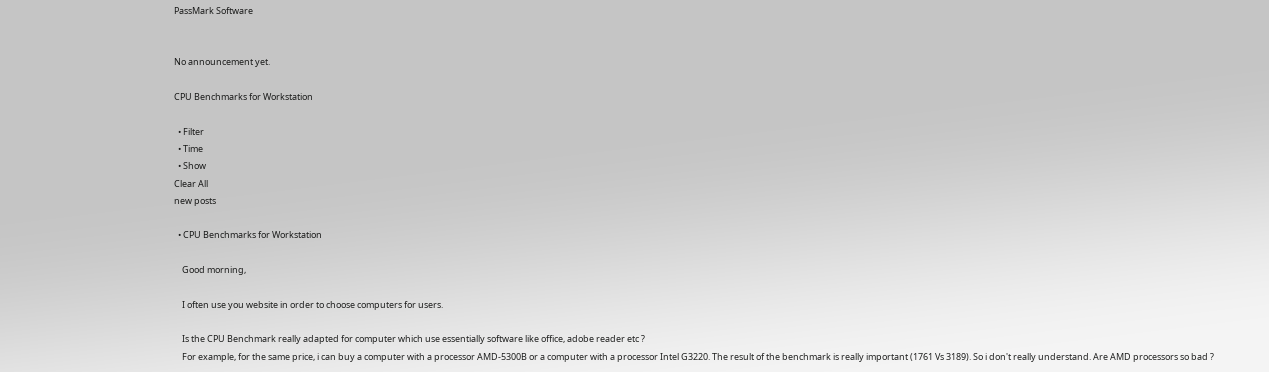PassMark Software


No announcement yet.

CPU Benchmarks for Workstation

  • Filter
  • Time
  • Show
Clear All
new posts

  • CPU Benchmarks for Workstation

    Good morning,

    I often use you website in order to choose computers for users.

    Is the CPU Benchmark really adapted for computer which use essentially software like office, adobe reader etc ?
    For example, for the same price, i can buy a computer with a processor AMD-5300B or a computer with a processor Intel G3220. The result of the benchmark is really important (1761 Vs 3189). So i don't really understand. Are AMD processors so bad ?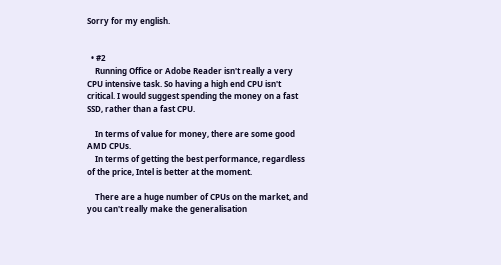Sorry for my english.


  • #2
    Running Office or Adobe Reader isn't really a very CPU intensive task. So having a high end CPU isn't critical. I would suggest spending the money on a fast SSD, rather than a fast CPU.

    In terms of value for money, there are some good AMD CPUs.
    In terms of getting the best performance, regardless of the price, Intel is better at the moment.

    There are a huge number of CPUs on the market, and you can't really make the generalisation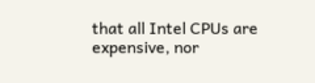that all Intel CPUs are expensive, nor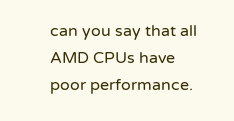can you say that all AMD CPUs have poor performance.